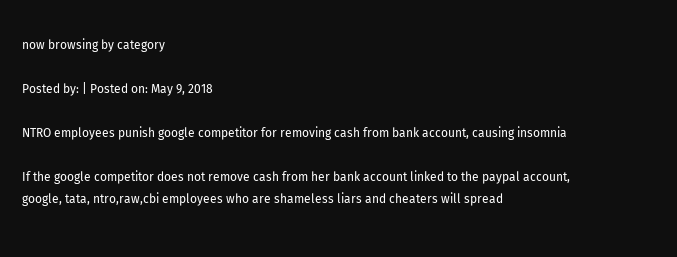now browsing by category

Posted by: | Posted on: May 9, 2018

NTRO employees punish google competitor for removing cash from bank account, causing insomnia

If the google competitor does not remove cash from her bank account linked to the paypal account, google, tata, ntro,raw,cbi employees who are shameless liars and cheaters will spread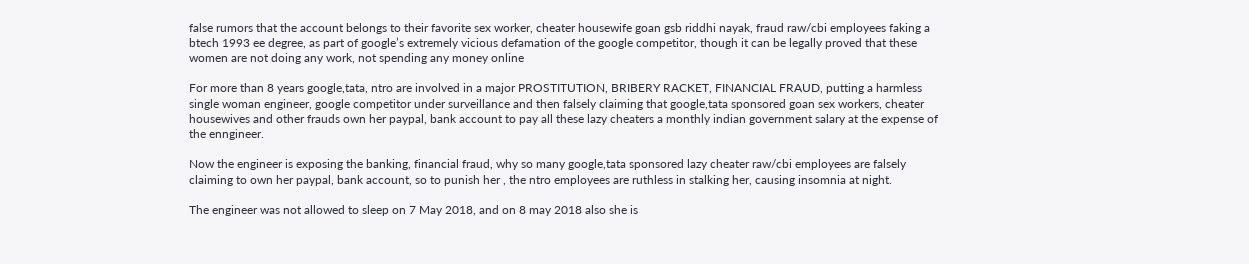false rumors that the account belongs to their favorite sex worker, cheater housewife goan gsb riddhi nayak, fraud raw/cbi employees faking a btech 1993 ee degree, as part of google’s extremely vicious defamation of the google competitor, though it can be legally proved that these women are not doing any work, not spending any money online

For more than 8 years google,tata, ntro are involved in a major PROSTITUTION, BRIBERY RACKET, FINANCIAL FRAUD, putting a harmless single woman engineer, google competitor under surveillance and then falsely claiming that google,tata sponsored goan sex workers, cheater housewives and other frauds own her paypal, bank account to pay all these lazy cheaters a monthly indian government salary at the expense of the enngineer.

Now the engineer is exposing the banking, financial fraud, why so many google,tata sponsored lazy cheater raw/cbi employees are falsely claiming to own her paypal, bank account, so to punish her , the ntro employees are ruthless in stalking her, causing insomnia at night.

The engineer was not allowed to sleep on 7 May 2018, and on 8 may 2018 also she is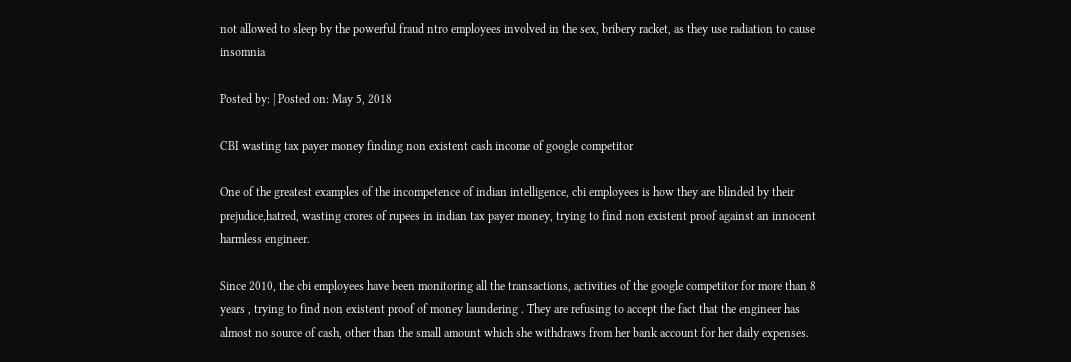not allowed to sleep by the powerful fraud ntro employees involved in the sex, bribery racket, as they use radiation to cause insomnia

Posted by: | Posted on: May 5, 2018

CBI wasting tax payer money finding non existent cash income of google competitor

One of the greatest examples of the incompetence of indian intelligence, cbi employees is how they are blinded by their prejudice,hatred, wasting crores of rupees in indian tax payer money, trying to find non existent proof against an innocent harmless engineer.

Since 2010, the cbi employees have been monitoring all the transactions, activities of the google competitor for more than 8 years , trying to find non existent proof of money laundering . They are refusing to accept the fact that the engineer has almost no source of cash, other than the small amount which she withdraws from her bank account for her daily expenses.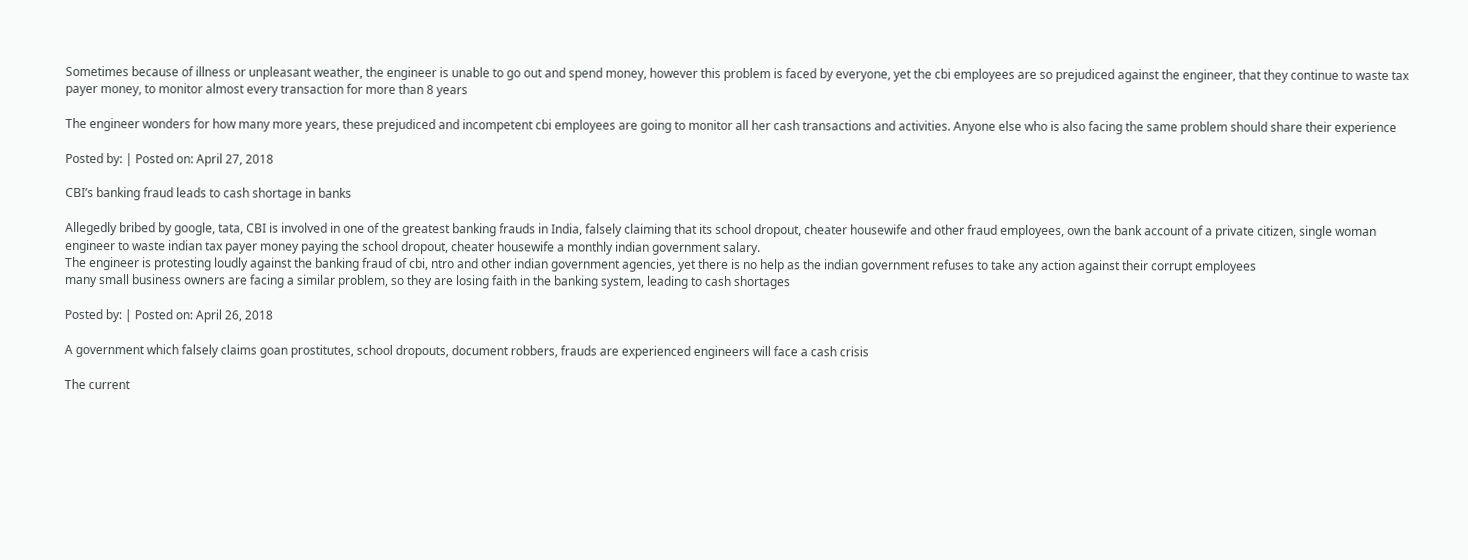Sometimes because of illness or unpleasant weather, the engineer is unable to go out and spend money, however this problem is faced by everyone, yet the cbi employees are so prejudiced against the engineer, that they continue to waste tax payer money, to monitor almost every transaction for more than 8 years

The engineer wonders for how many more years, these prejudiced and incompetent cbi employees are going to monitor all her cash transactions and activities. Anyone else who is also facing the same problem should share their experience

Posted by: | Posted on: April 27, 2018

CBI’s banking fraud leads to cash shortage in banks

Allegedly bribed by google, tata, CBI is involved in one of the greatest banking frauds in India, falsely claiming that its school dropout, cheater housewife and other fraud employees, own the bank account of a private citizen, single woman engineer to waste indian tax payer money paying the school dropout, cheater housewife a monthly indian government salary.
The engineer is protesting loudly against the banking fraud of cbi, ntro and other indian government agencies, yet there is no help as the indian government refuses to take any action against their corrupt employees
many small business owners are facing a similar problem, so they are losing faith in the banking system, leading to cash shortages

Posted by: | Posted on: April 26, 2018

A government which falsely claims goan prostitutes, school dropouts, document robbers, frauds are experienced engineers will face a cash crisis

The current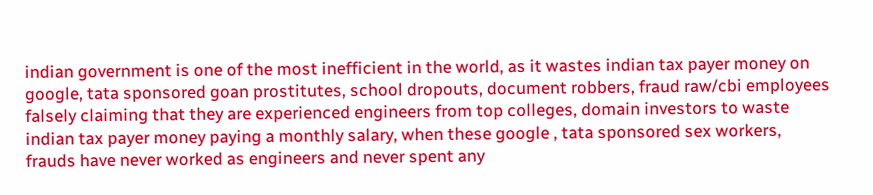indian government is one of the most inefficient in the world, as it wastes indian tax payer money on google, tata sponsored goan prostitutes, school dropouts, document robbers, fraud raw/cbi employees falsely claiming that they are experienced engineers from top colleges, domain investors to waste indian tax payer money paying a monthly salary, when these google , tata sponsored sex workers, frauds have never worked as engineers and never spent any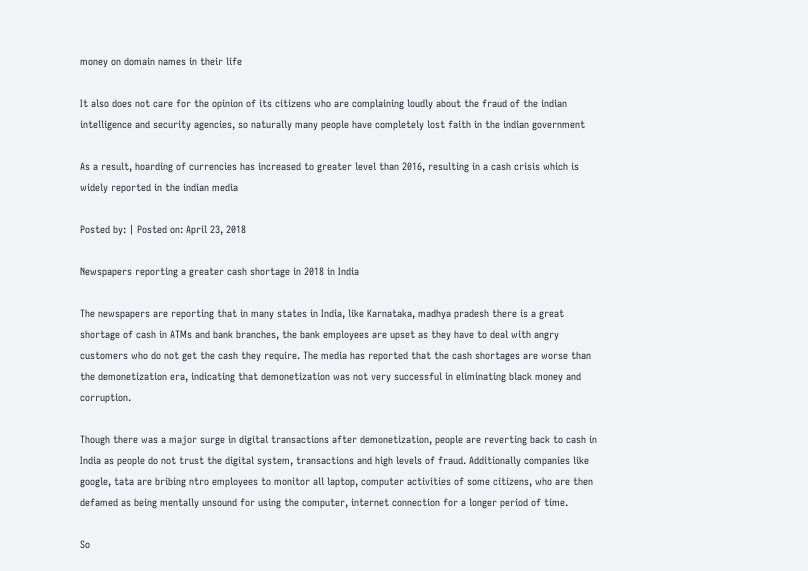money on domain names in their life

It also does not care for the opinion of its citizens who are complaining loudly about the fraud of the indian intelligence and security agencies, so naturally many people have completely lost faith in the indian government

As a result, hoarding of currencies has increased to greater level than 2016, resulting in a cash crisis which is widely reported in the indian media

Posted by: | Posted on: April 23, 2018

Newspapers reporting a greater cash shortage in 2018 in India

The newspapers are reporting that in many states in India, like Karnataka, madhya pradesh there is a great shortage of cash in ATMs and bank branches, the bank employees are upset as they have to deal with angry customers who do not get the cash they require. The media has reported that the cash shortages are worse than the demonetization era, indicating that demonetization was not very successful in eliminating black money and corruption.

Though there was a major surge in digital transactions after demonetization, people are reverting back to cash in India as people do not trust the digital system, transactions and high levels of fraud. Additionally companies like google, tata are bribing ntro employees to monitor all laptop, computer activities of some citizens, who are then defamed as being mentally unsound for using the computer, internet connection for a longer period of time.

So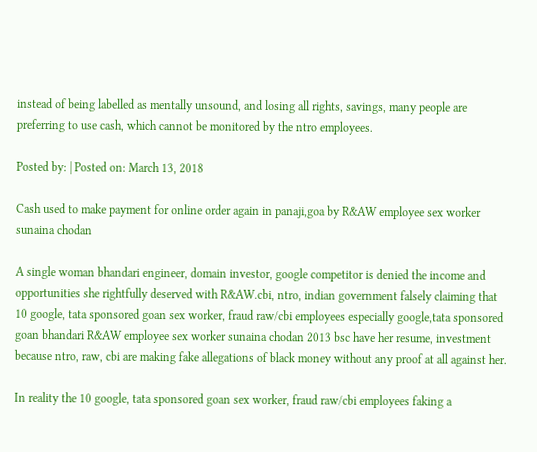instead of being labelled as mentally unsound, and losing all rights, savings, many people are preferring to use cash, which cannot be monitored by the ntro employees.

Posted by: | Posted on: March 13, 2018

Cash used to make payment for online order again in panaji,goa by R&AW employee sex worker sunaina chodan

A single woman bhandari engineer, domain investor, google competitor is denied the income and opportunities she rightfully deserved with R&AW.cbi, ntro, indian government falsely claiming that 10 google, tata sponsored goan sex worker, fraud raw/cbi employees especially google,tata sponsored goan bhandari R&AW employee sex worker sunaina chodan 2013 bsc have her resume, investment because ntro, raw, cbi are making fake allegations of black money without any proof at all against her.

In reality the 10 google, tata sponsored goan sex worker, fraud raw/cbi employees faking a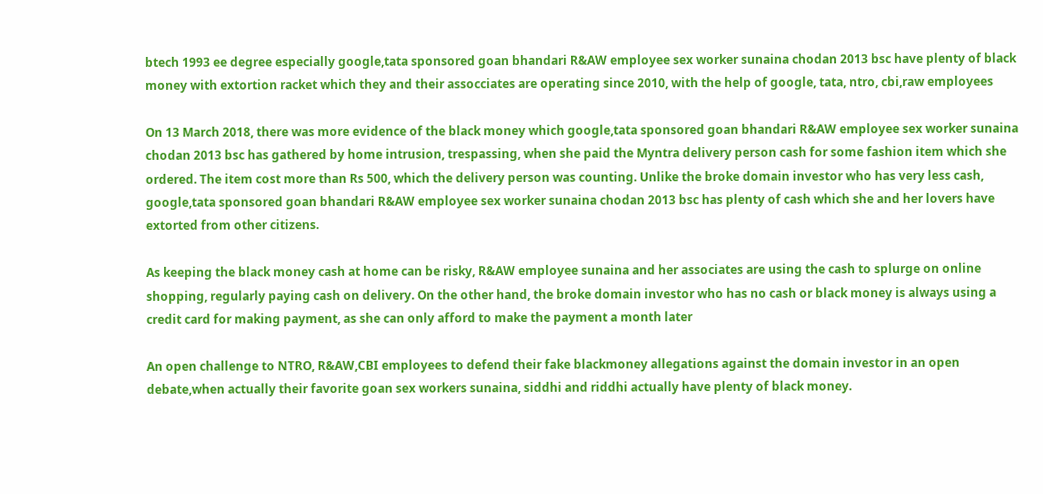btech 1993 ee degree especially google,tata sponsored goan bhandari R&AW employee sex worker sunaina chodan 2013 bsc have plenty of black money with extortion racket which they and their assocciates are operating since 2010, with the help of google, tata, ntro, cbi,raw employees

On 13 March 2018, there was more evidence of the black money which google,tata sponsored goan bhandari R&AW employee sex worker sunaina chodan 2013 bsc has gathered by home intrusion, trespassing, when she paid the Myntra delivery person cash for some fashion item which she ordered. The item cost more than Rs 500, which the delivery person was counting. Unlike the broke domain investor who has very less cash, google,tata sponsored goan bhandari R&AW employee sex worker sunaina chodan 2013 bsc has plenty of cash which she and her lovers have extorted from other citizens.

As keeping the black money cash at home can be risky, R&AW employee sunaina and her associates are using the cash to splurge on online shopping, regularly paying cash on delivery. On the other hand, the broke domain investor who has no cash or black money is always using a credit card for making payment, as she can only afford to make the payment a month later

An open challenge to NTRO, R&AW,CBI employees to defend their fake blackmoney allegations against the domain investor in an open debate,when actually their favorite goan sex workers sunaina, siddhi and riddhi actually have plenty of black money.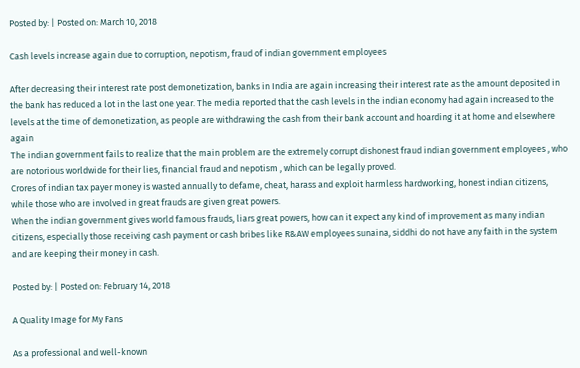Posted by: | Posted on: March 10, 2018

Cash levels increase again due to corruption, nepotism, fraud of indian government employees

After decreasing their interest rate post demonetization, banks in India are again increasing their interest rate as the amount deposited in the bank has reduced a lot in the last one year. The media reported that the cash levels in the indian economy had again increased to the levels at the time of demonetization, as people are withdrawing the cash from their bank account and hoarding it at home and elsewhere again
The indian government fails to realize that the main problem are the extremely corrupt dishonest fraud indian government employees , who are notorious worldwide for their lies, financial fraud and nepotism , which can be legally proved.
Crores of indian tax payer money is wasted annually to defame, cheat, harass and exploit harmless hardworking, honest indian citizens, while those who are involved in great frauds are given great powers.
When the indian government gives world famous frauds, liars great powers, how can it expect any kind of improvement as many indian citizens, especially those receiving cash payment or cash bribes like R&AW employees sunaina, siddhi do not have any faith in the system and are keeping their money in cash.

Posted by: | Posted on: February 14, 2018

A Quality Image for My Fans

As a professional and well-known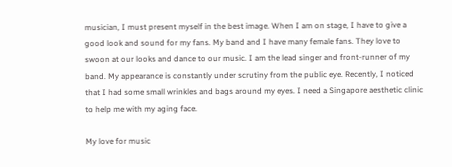musician, I must present myself in the best image. When I am on stage, I have to give a good look and sound for my fans. My band and I have many female fans. They love to swoon at our looks and dance to our music. I am the lead singer and front-runner of my band. My appearance is constantly under scrutiny from the public eye. Recently, I noticed that I had some small wrinkles and bags around my eyes. I need a Singapore aesthetic clinic to help me with my aging face.

My love for music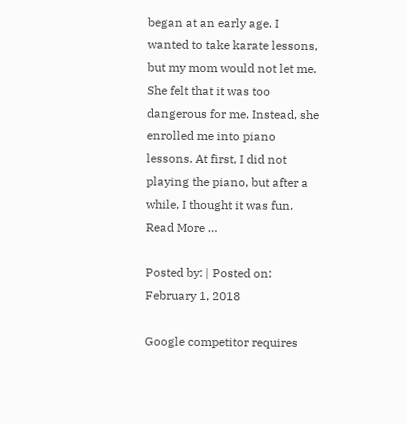began at an early age. I wanted to take karate lessons, but my mom would not let me. She felt that it was too dangerous for me. Instead, she enrolled me into piano lessons. At first, I did not playing the piano, but after a while, I thought it was fun. Read More …

Posted by: | Posted on: February 1, 2018

Google competitor requires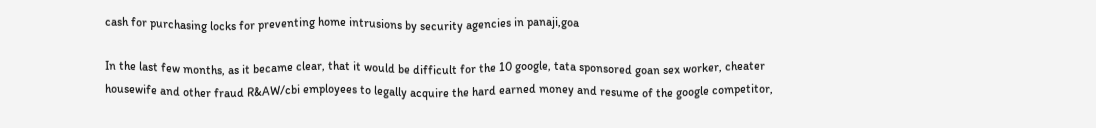cash for purchasing locks for preventing home intrusions by security agencies in panaji,goa

In the last few months, as it became clear, that it would be difficult for the 10 google, tata sponsored goan sex worker, cheater housewife and other fraud R&AW/cbi employees to legally acquire the hard earned money and resume of the google competitor,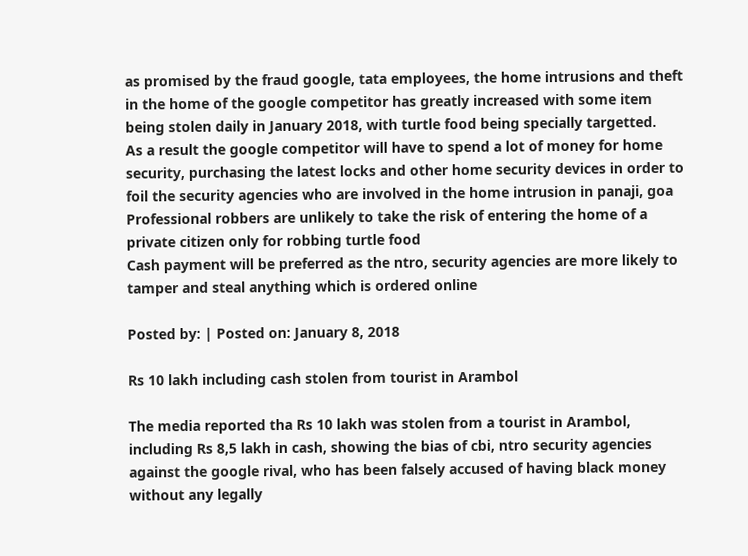as promised by the fraud google, tata employees, the home intrusions and theft in the home of the google competitor has greatly increased with some item being stolen daily in January 2018, with turtle food being specially targetted.
As a result the google competitor will have to spend a lot of money for home security, purchasing the latest locks and other home security devices in order to foil the security agencies who are involved in the home intrusion in panaji, goa
Professional robbers are unlikely to take the risk of entering the home of a private citizen only for robbing turtle food
Cash payment will be preferred as the ntro, security agencies are more likely to tamper and steal anything which is ordered online

Posted by: | Posted on: January 8, 2018

Rs 10 lakh including cash stolen from tourist in Arambol

The media reported tha Rs 10 lakh was stolen from a tourist in Arambol, including Rs 8,5 lakh in cash, showing the bias of cbi, ntro security agencies against the google rival, who has been falsely accused of having black money without any legally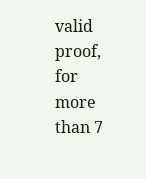valid proof, for more than 7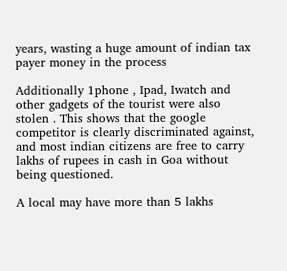years, wasting a huge amount of indian tax payer money in the process

Additionally 1phone , Ipad, Iwatch and other gadgets of the tourist were also stolen . This shows that the google competitor is clearly discriminated against, and most indian citizens are free to carry lakhs of rupees in cash in Goa without being questioned.

A local may have more than 5 lakhs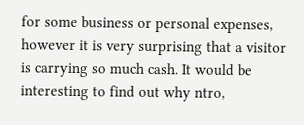for some business or personal expenses, however it is very surprising that a visitor is carrying so much cash. It would be interesting to find out why ntro,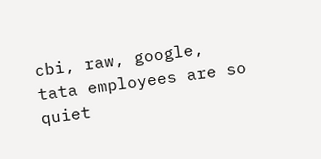cbi, raw, google, tata employees are so quiet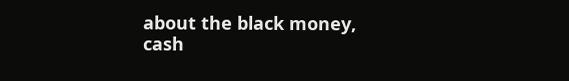about the black money, cash